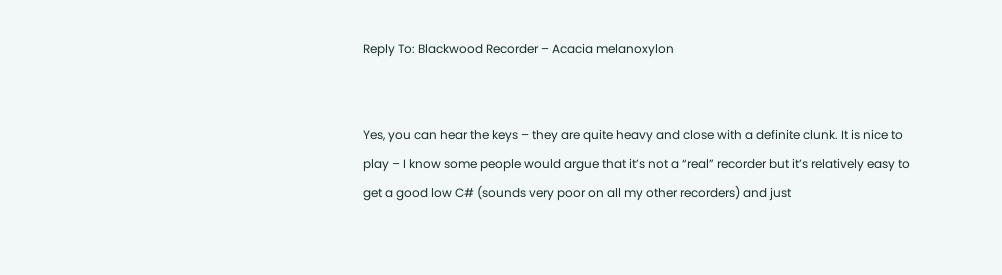Reply To: Blackwood Recorder – Acacia melanoxylon


Yes, you can hear the keys – they are quite heavy and close with a definite clunk. It is nice to play – I know some people would argue that it’s not a “real” recorder but it’s relatively easy to get a good low C# (sounds very poor on all my other recorders) and just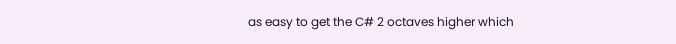as easy to get the C# 2 octaves higher which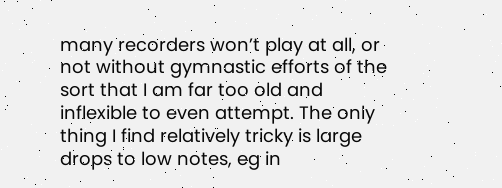many recorders won’t play at all, or not without gymnastic efforts of the sort that I am far too old and inflexible to even attempt. The only thing I find relatively tricky is large drops to low notes, eg in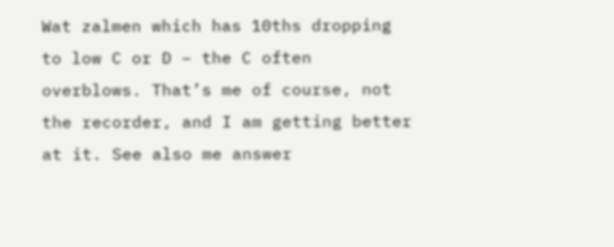Wat zalmen which has 10ths dropping to low C or D – the C often overblows. That’s me of course, not the recorder, and I am getting better at it. See also me answer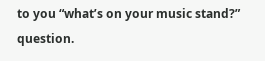to you “what’s on your music stand?” question.